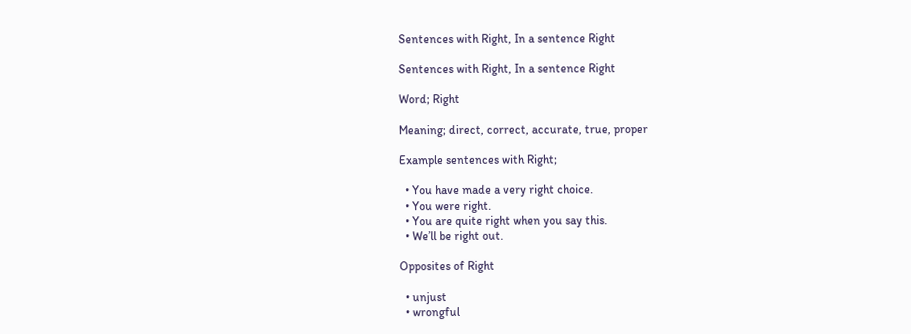Sentences with Right, In a sentence Right

Sentences with Right, In a sentence Right

Word; Right

Meaning; direct, correct, accurate, true, proper

Example sentences with Right;

  • You have made a very right choice.
  • You were right.
  • You are quite right when you say this.
  • We’ll be right out.

Opposites of Right

  • unjust
  • wrongful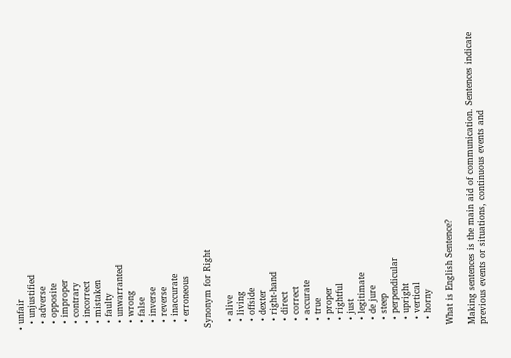• unfair
  • unjustified
  • adverse
  • opposite
  • improper
  • contrary
  • incorrect
  • mistaken
  • faulty
  • unwarranted
  • wrong
  • false
  • inverse
  • reverse
  • inaccurate
  • erroneous

Synonym for Right

  • alive
  • living
  • offside
  • dexter
  • right-hand
  • direct
  • correct
  • accurate
  • true
  • proper
  • rightful
  • just
  • legitimate
  • de jure
  • steep
  • perpendicular
  • upright
  • vertical
  • horny

What is English Sentence?

Making sentences is the main aid of communication. Sentences indicate previous events or situations, continuous events and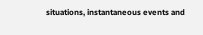situations, instantaneous events and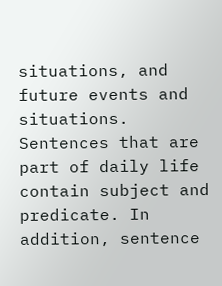situations, and future events and situations. Sentences that are part of daily life contain subject and predicate. In addition, sentence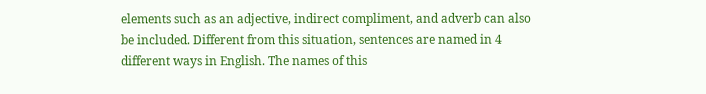elements such as an adjective, indirect compliment, and adverb can also be included. Different from this situation, sentences are named in 4 different ways in English. The names of this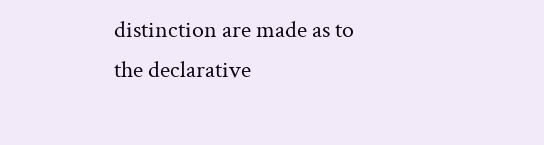distinction are made as to the declarative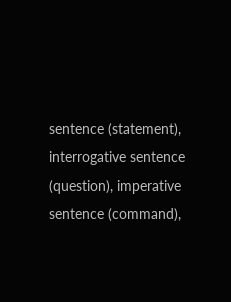sentence (statement), interrogative sentence (question), imperative sentence (command),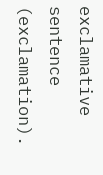exclamative sentence (exclamation).